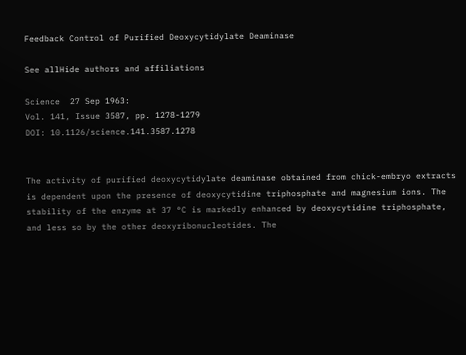Feedback Control of Purified Deoxycytidylate Deaminase

See allHide authors and affiliations

Science  27 Sep 1963:
Vol. 141, Issue 3587, pp. 1278-1279
DOI: 10.1126/science.141.3587.1278


The activity of purified deoxycytidylate deaminase obtained from chick-embryo extracts is dependent upon the presence of deoxycytidine triphosphate and magnesium ions. The stability of the enzyme at 37 °C is markedly enhanced by deoxycytidine triphosphate, and less so by the other deoxyribonucleotides. The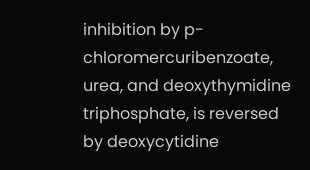inhibition by p-chloromercuribenzoate, urea, and deoxythymidine triphosphate, is reversed by deoxycytidine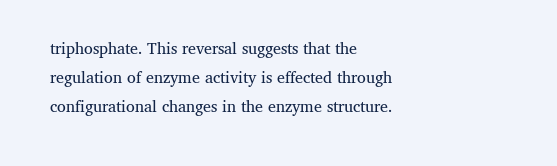triphosphate. This reversal suggests that the regulation of enzyme activity is effected through configurational changes in the enzyme structure.